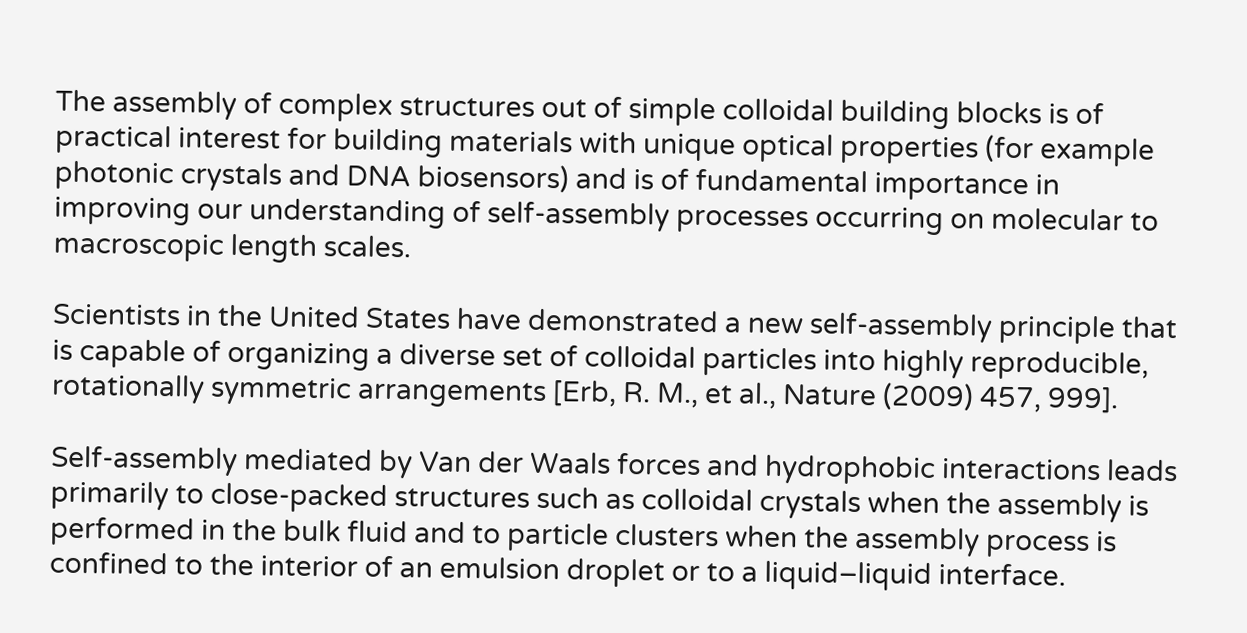The assembly of complex structures out of simple colloidal building blocks is of practical interest for building materials with unique optical properties (for example photonic crystals and DNA biosensors) and is of fundamental importance in improving our understanding of self-assembly processes occurring on molecular to macroscopic length scales.

Scientists in the United States have demonstrated a new self-assembly principle that is capable of organizing a diverse set of colloidal particles into highly reproducible, rotationally symmetric arrangements [Erb, R. M., et al., Nature (2009) 457, 999].

Self-assembly mediated by Van der Waals forces and hydrophobic interactions leads primarily to close-packed structures such as colloidal crystals when the assembly is performed in the bulk fluid and to particle clusters when the assembly process is confined to the interior of an emulsion droplet or to a liquid–liquid interface.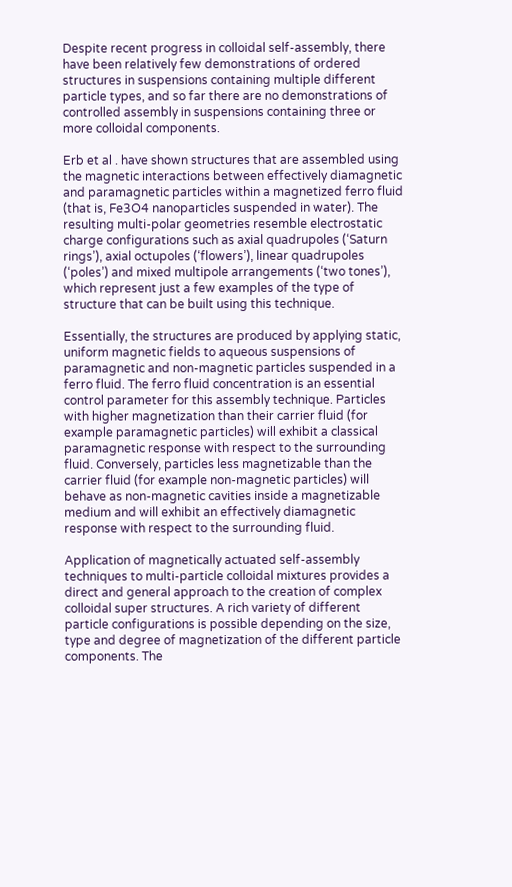Despite recent progress in colloidal self-assembly, there have been relatively few demonstrations of ordered structures in suspensions containing multiple different particle types, and so far there are no demonstrations of controlled assembly in suspensions containing three or more colloidal components.

Erb et al . have shown structures that are assembled using the magnetic interactions between effectively diamagnetic and paramagnetic particles within a magnetized ferro fluid (that is, Fe3O4 nanoparticles suspended in water). The resulting multi-polar geometries resemble electrostatic charge configurations such as axial quadrupoles (‘Saturn rings’), axial octupoles (‘flowers’), linear quadrupoles (‘poles’) and mixed multipole arrangements (‘two tones’), which represent just a few examples of the type of structure that can be built using this technique.

Essentially, the structures are produced by applying static, uniform magnetic fields to aqueous suspensions of paramagnetic and non-magnetic particles suspended in a ferro fluid. The ferro fluid concentration is an essential control parameter for this assembly technique. Particles with higher magnetization than their carrier fluid (for example paramagnetic particles) will exhibit a classical paramagnetic response with respect to the surrounding fluid. Conversely, particles less magnetizable than the carrier fluid (for example non-magnetic particles) will behave as non-magnetic cavities inside a magnetizable medium and will exhibit an effectively diamagnetic response with respect to the surrounding fluid.

Application of magnetically actuated self-assembly techniques to multi-particle colloidal mixtures provides a direct and general approach to the creation of complex colloidal super structures. A rich variety of different particle configurations is possible depending on the size, type and degree of magnetization of the different particle components. The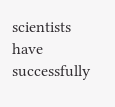scientists have successfully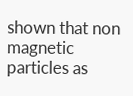shown that non magnetic particles as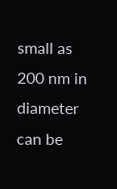small as 200 nm in diameter can be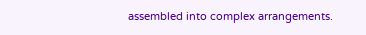assembled into complex arrangements.